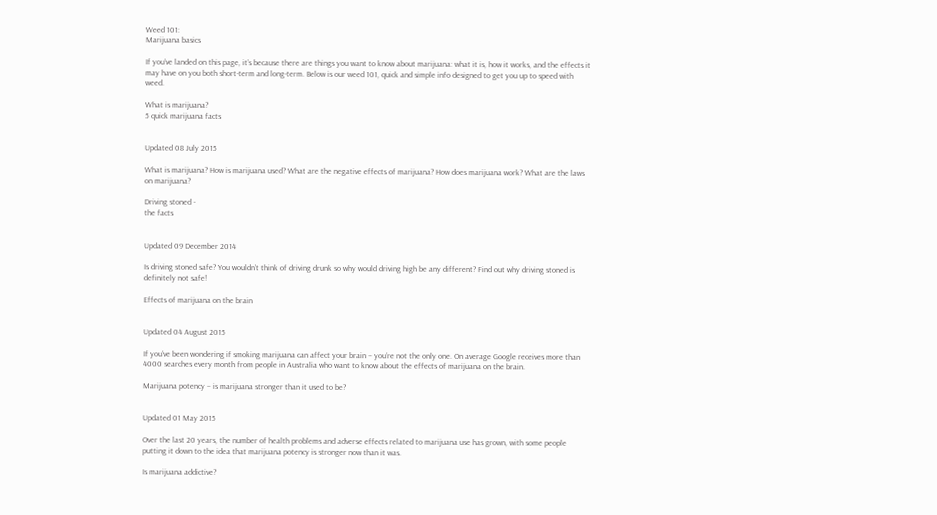Weed 101:
Marijuana basics

If you’ve landed on this page, it’s because there are things you want to know about marijuana: what it is, how it works, and the effects it may have on you both short-term and long-term. Below is our weed 101, quick and simple info designed to get you up to speed with weed.

What is marijuana?
5 quick marijuana facts


Updated 08 July 2015

What is marijuana? How is marijuana used? What are the negative effects of marijuana? How does marijuana work? What are the laws on marijuana?

Driving stoned -
the facts


Updated 09 December 2014

Is driving stoned safe? You wouldn’t think of driving drunk so why would driving high be any different? Find out why driving stoned is definitely not safe!

Effects of marijuana on the brain


Updated 04 August 2015

If you’ve been wondering if smoking marijuana can affect your brain – you’re not the only one. On average Google receives more than 4000 searches every month from people in Australia who want to know about the effects of marijuana on the brain.

Marijuana potency – is marijuana stronger than it used to be?


Updated 01 May 2015

Over the last 20 years, the number of health problems and adverse effects related to marijuana use has grown, with some people putting it down to the idea that marijuana potency is stronger now than it was.

Is marijuana addictive?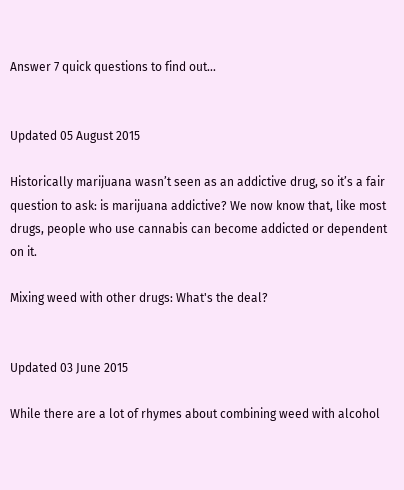Answer 7 quick questions to find out...


Updated 05 August 2015

Historically marijuana wasn’t seen as an addictive drug, so it’s a fair question to ask: is marijuana addictive? We now know that, like most drugs, people who use cannabis can become addicted or dependent on it.

Mixing weed with other drugs: What's the deal?


Updated 03 June 2015

While there are a lot of rhymes about combining weed with alcohol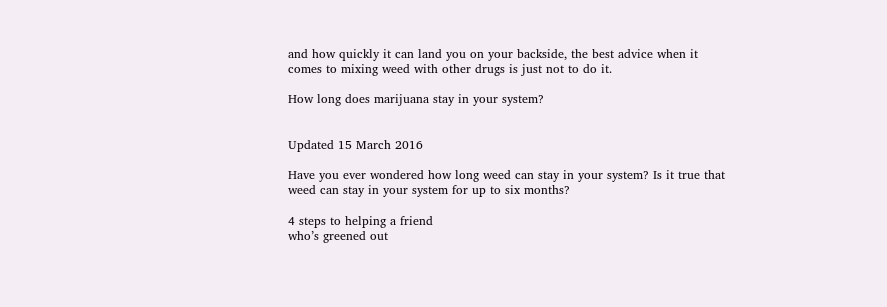and how quickly it can land you on your backside, the best advice when it comes to mixing weed with other drugs is just not to do it.

How long does marijuana stay in your system?


Updated 15 March 2016

Have you ever wondered how long weed can stay in your system? Is it true that weed can stay in your system for up to six months?

4 steps to helping a friend
who’s greened out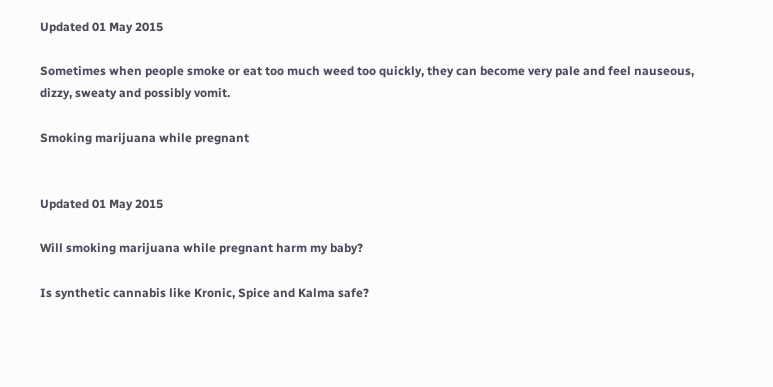Updated 01 May 2015

Sometimes when people smoke or eat too much weed too quickly, they can become very pale and feel nauseous, dizzy, sweaty and possibly vomit.

Smoking marijuana while pregnant


Updated 01 May 2015

Will smoking marijuana while pregnant harm my baby?

Is synthetic cannabis like Kronic, Spice and Kalma safe?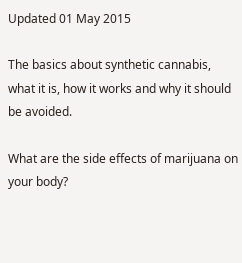Updated 01 May 2015

The basics about synthetic cannabis, what it is, how it works and why it should be avoided.

What are the side effects of marijuana on your body?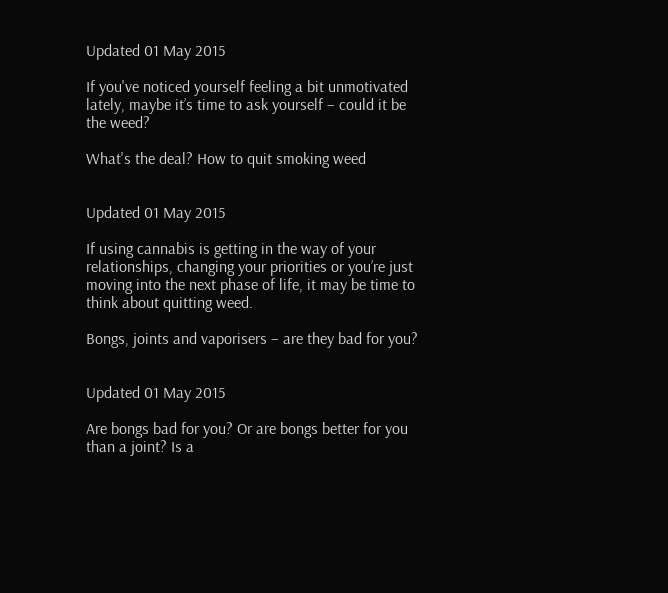Updated 01 May 2015

If you've noticed yourself feeling a bit unmotivated lately, maybe it’s time to ask yourself – could it be the weed?

What's the deal? How to quit smoking weed


Updated 01 May 2015

If using cannabis is getting in the way of your relationships, changing your priorities or you’re just moving into the next phase of life, it may be time to think about quitting weed.

Bongs, joints and vaporisers – are they bad for you?


Updated 01 May 2015

Are bongs bad for you? Or are bongs better for you than a joint? Is a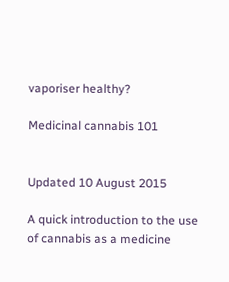vaporiser healthy?

Medicinal cannabis 101


Updated 10 August 2015

A quick introduction to the use of cannabis as a medicine